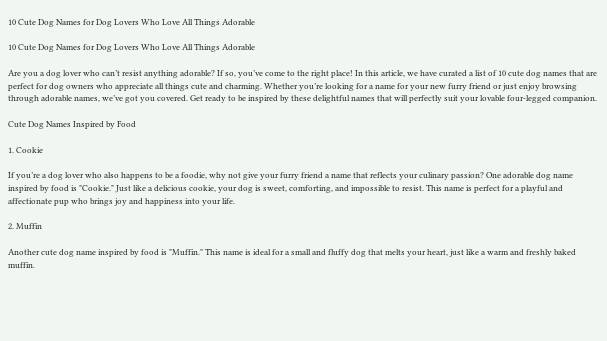10 Cute Dog Names for Dog Lovers Who Love All Things Adorable

10 Cute Dog Names for Dog Lovers Who Love All Things Adorable

Are you a dog lover who can’t resist anything adorable? If so, you’ve come to the right place! In this article, we have curated a list of 10 cute dog names that are perfect for dog owners who appreciate all things cute and charming. Whether you’re looking for a name for your new furry friend or just enjoy browsing through adorable names, we’ve got you covered. Get ready to be inspired by these delightful names that will perfectly suit your lovable four-legged companion.

Cute Dog Names Inspired by Food

1. Cookie

If you’re a dog lover who also happens to be a foodie, why not give your furry friend a name that reflects your culinary passion? One adorable dog name inspired by food is "Cookie." Just like a delicious cookie, your dog is sweet, comforting, and impossible to resist. This name is perfect for a playful and affectionate pup who brings joy and happiness into your life.

2. Muffin

Another cute dog name inspired by food is "Muffin." This name is ideal for a small and fluffy dog that melts your heart, just like a warm and freshly baked muffin.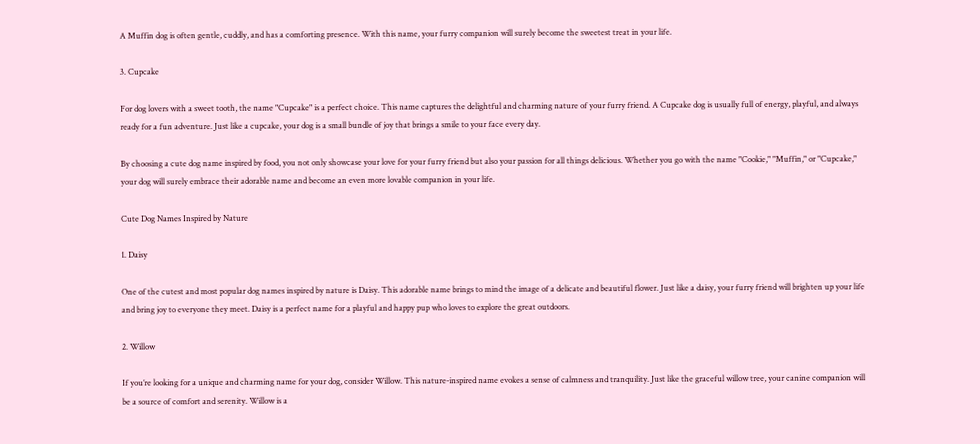A Muffin dog is often gentle, cuddly, and has a comforting presence. With this name, your furry companion will surely become the sweetest treat in your life.

3. Cupcake

For dog lovers with a sweet tooth, the name "Cupcake" is a perfect choice. This name captures the delightful and charming nature of your furry friend. A Cupcake dog is usually full of energy, playful, and always ready for a fun adventure. Just like a cupcake, your dog is a small bundle of joy that brings a smile to your face every day.

By choosing a cute dog name inspired by food, you not only showcase your love for your furry friend but also your passion for all things delicious. Whether you go with the name "Cookie," "Muffin," or "Cupcake," your dog will surely embrace their adorable name and become an even more lovable companion in your life.

Cute Dog Names Inspired by Nature

1. Daisy

One of the cutest and most popular dog names inspired by nature is Daisy. This adorable name brings to mind the image of a delicate and beautiful flower. Just like a daisy, your furry friend will brighten up your life and bring joy to everyone they meet. Daisy is a perfect name for a playful and happy pup who loves to explore the great outdoors.

2. Willow

If you’re looking for a unique and charming name for your dog, consider Willow. This nature-inspired name evokes a sense of calmness and tranquility. Just like the graceful willow tree, your canine companion will be a source of comfort and serenity. Willow is a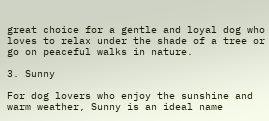great choice for a gentle and loyal dog who loves to relax under the shade of a tree or go on peaceful walks in nature.

3. Sunny

For dog lovers who enjoy the sunshine and warm weather, Sunny is an ideal name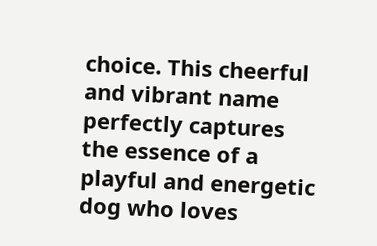choice. This cheerful and vibrant name perfectly captures the essence of a playful and energetic dog who loves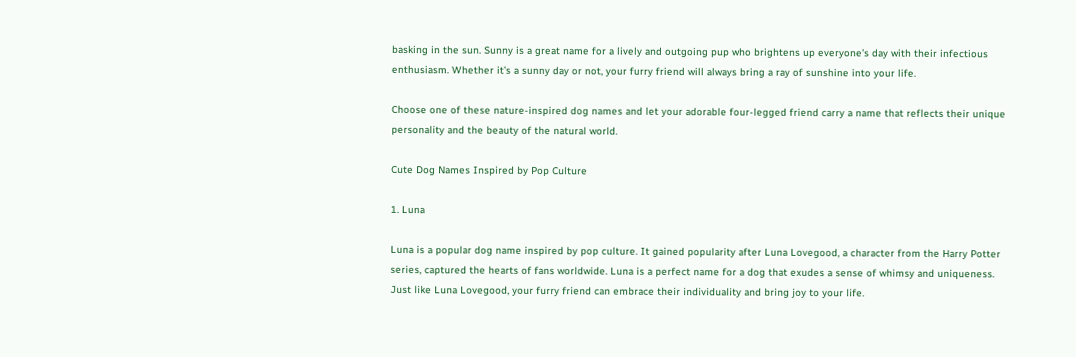basking in the sun. Sunny is a great name for a lively and outgoing pup who brightens up everyone’s day with their infectious enthusiasm. Whether it’s a sunny day or not, your furry friend will always bring a ray of sunshine into your life.

Choose one of these nature-inspired dog names and let your adorable four-legged friend carry a name that reflects their unique personality and the beauty of the natural world.

Cute Dog Names Inspired by Pop Culture

1. Luna

Luna is a popular dog name inspired by pop culture. It gained popularity after Luna Lovegood, a character from the Harry Potter series, captured the hearts of fans worldwide. Luna is a perfect name for a dog that exudes a sense of whimsy and uniqueness. Just like Luna Lovegood, your furry friend can embrace their individuality and bring joy to your life.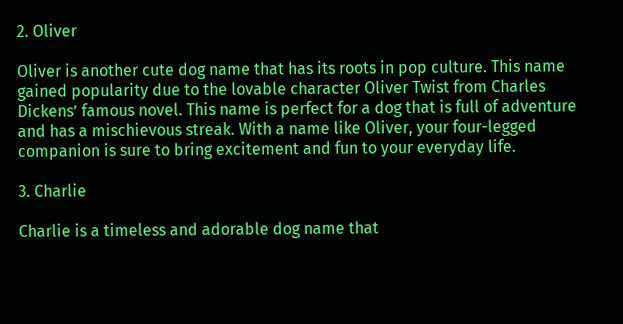2. Oliver

Oliver is another cute dog name that has its roots in pop culture. This name gained popularity due to the lovable character Oliver Twist from Charles Dickens’ famous novel. This name is perfect for a dog that is full of adventure and has a mischievous streak. With a name like Oliver, your four-legged companion is sure to bring excitement and fun to your everyday life.

3. Charlie

Charlie is a timeless and adorable dog name that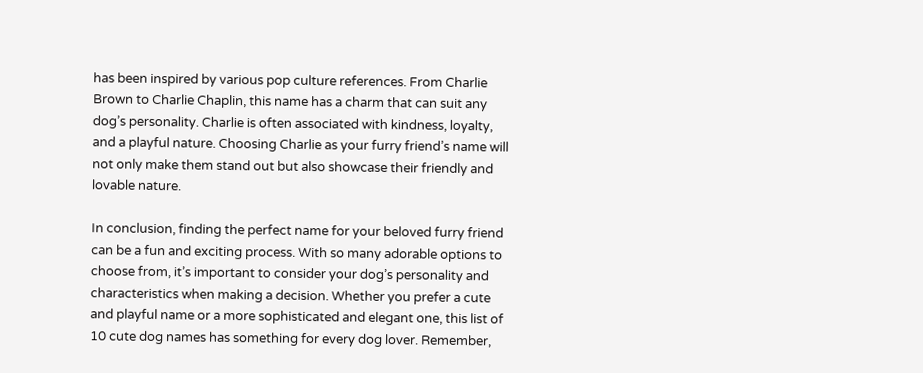has been inspired by various pop culture references. From Charlie Brown to Charlie Chaplin, this name has a charm that can suit any dog’s personality. Charlie is often associated with kindness, loyalty, and a playful nature. Choosing Charlie as your furry friend’s name will not only make them stand out but also showcase their friendly and lovable nature.

In conclusion, finding the perfect name for your beloved furry friend can be a fun and exciting process. With so many adorable options to choose from, it’s important to consider your dog’s personality and characteristics when making a decision. Whether you prefer a cute and playful name or a more sophisticated and elegant one, this list of 10 cute dog names has something for every dog lover. Remember,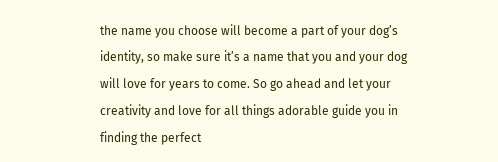the name you choose will become a part of your dog’s identity, so make sure it’s a name that you and your dog will love for years to come. So go ahead and let your creativity and love for all things adorable guide you in finding the perfect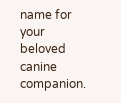name for your beloved canine companion.